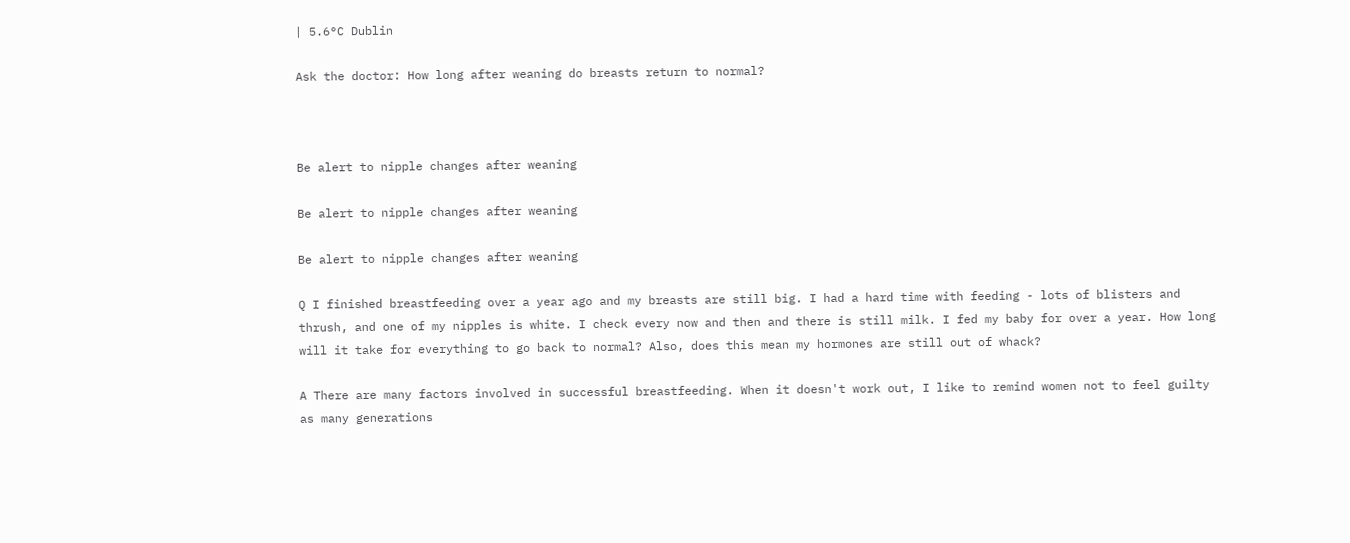| 5.6°C Dublin

Ask the doctor: How long after weaning do breasts return to normal?



Be alert to nipple changes after weaning

Be alert to nipple changes after weaning

Be alert to nipple changes after weaning

Q I finished breastfeeding over a year ago and my breasts are still big. I had a hard time with feeding - lots of blisters and thrush, and one of my nipples is white. I check every now and then and there is still milk. I fed my baby for over a year. How long will it take for everything to go back to normal? Also, does this mean my hormones are still out of whack?

A There are many factors involved in successful breastfeeding. When it doesn't work out, I like to remind women not to feel guilty as many generations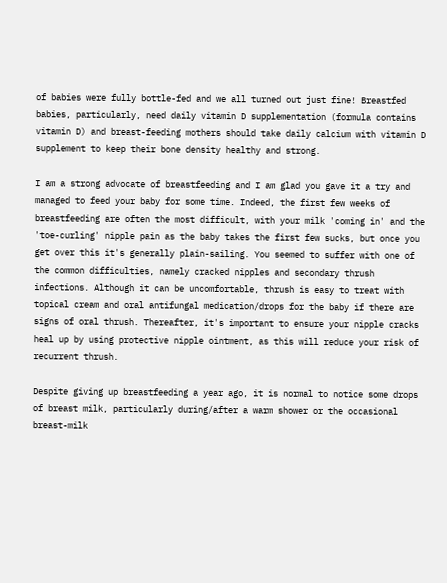of babies were fully bottle-fed and we all turned out just fine! Breastfed babies, particularly, need daily vitamin D supplementation (formula contains vitamin D) and breast-feeding mothers should take daily calcium with vitamin D supplement to keep their bone density healthy and strong.

I am a strong advocate of breastfeeding and I am glad you gave it a try and managed to feed your baby for some time. Indeed, the first few weeks of breastfeeding are often the most difficult, with your milk 'coming in' and the 'toe-curling' nipple pain as the baby takes the first few sucks, but once you get over this it's generally plain-sailing. You seemed to suffer with one of the common difficulties, namely cracked nipples and secondary thrush infections. Although it can be uncomfortable, thrush is easy to treat with topical cream and oral antifungal medication/drops for the baby if there are signs of oral thrush. Thereafter, it's important to ensure your nipple cracks heal up by using protective nipple ointment, as this will reduce your risk of recurrent thrush.

Despite giving up breastfeeding a year ago, it is normal to notice some drops of breast milk, particularly during/after a warm shower or the occasional breast-milk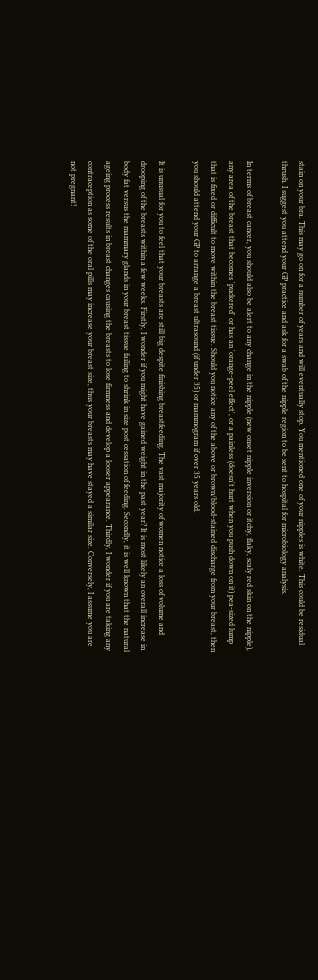stain on your bra. This may go on for a number of years and will eventually stop. You mentioned one of your nipples is white. This could be residual thrush. I suggest you attend your GP practice and ask for a swab of the nipple region to be sent to hospital for microbiology analysis.

In terms of breast cancer, you should also be alert to any change in the nipple (new onset nipple inversion or itchy, flaky, scaly red skin on the nipple), any area of the breast that becomes 'puckered' or has an 'orange-peel effect', or a painless (doesn't hurt when you push down on it) pea-sized lump that is fixed or difficult to move within the breast tissue. Should you notice any of the above or brown/blood-stained discharge from your breast, then you should attend your GP to arrange a breast ultrasound (if under 35) or mammogram if over 35 years old.

It is unusual for you to feel that your breasts are still big despite finishing breastfeeding. The vast majority of women notice a loss of volume and drooping of the breasts within a few weeks. Firstly, I wonder if you might have gained weight in the past year? It is most likely an overall increase in body fat versus the mammary glands in your breast tissue failing to shrink in size post cessation of feeding. Secondly, it is well known that the natural ageing process results in breast changes causing the breasts to lose firmness and develop a looser appearance. Thirdly, I wonder if you are taking any contraception as some of the oral pills may increase your breast size, thus your breasts may have stayed a similar size. Conversely, I assume you are not pregnant!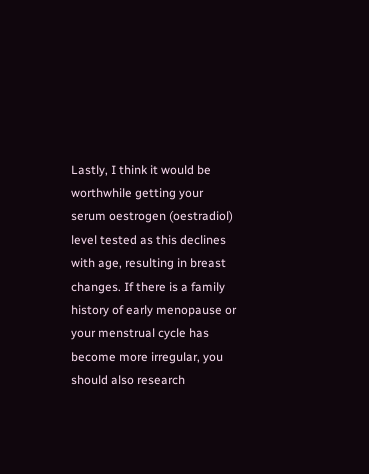Lastly, I think it would be worthwhile getting your serum oestrogen (oestradiol) level tested as this declines with age, resulting in breast changes. If there is a family history of early menopause or your menstrual cycle has become more irregular, you should also research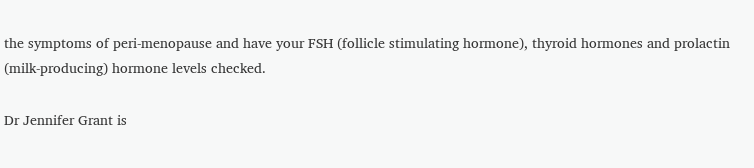the symptoms of peri-menopause and have your FSH (follicle stimulating hormone), thyroid hormones and prolactin (milk-producing) hormone levels checked.

Dr Jennifer Grant is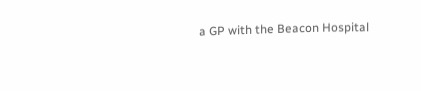a GP with the Beacon Hospital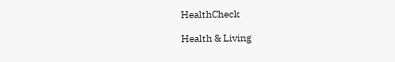HealthCheck

Health & Living